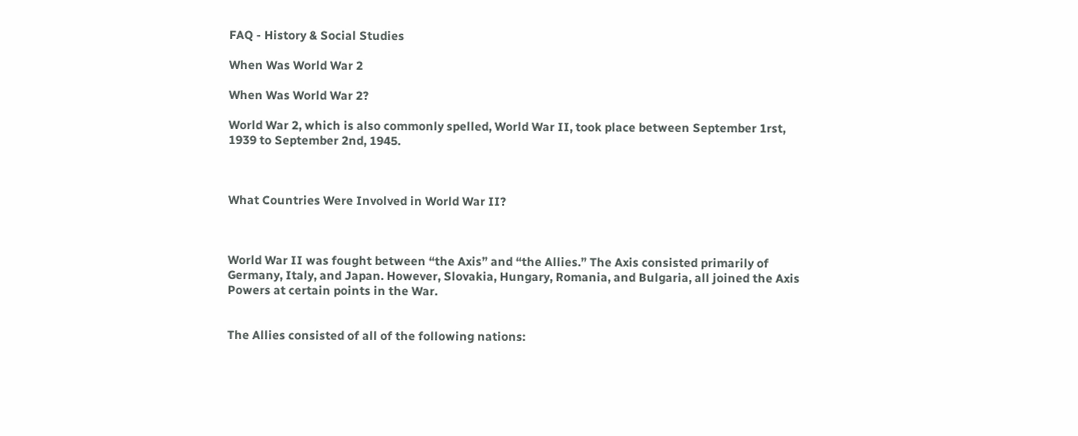FAQ - History & Social Studies

When Was World War 2

When Was World War 2?

World War 2, which is also commonly spelled, World War II, took place between September 1rst, 1939 to September 2nd, 1945.



What Countries Were Involved in World War II?



World War II was fought between “the Axis” and “the Allies.” The Axis consisted primarily of Germany, Italy, and Japan. However, Slovakia, Hungary, Romania, and Bulgaria, all joined the Axis Powers at certain points in the War.


The Allies consisted of all of the following nations: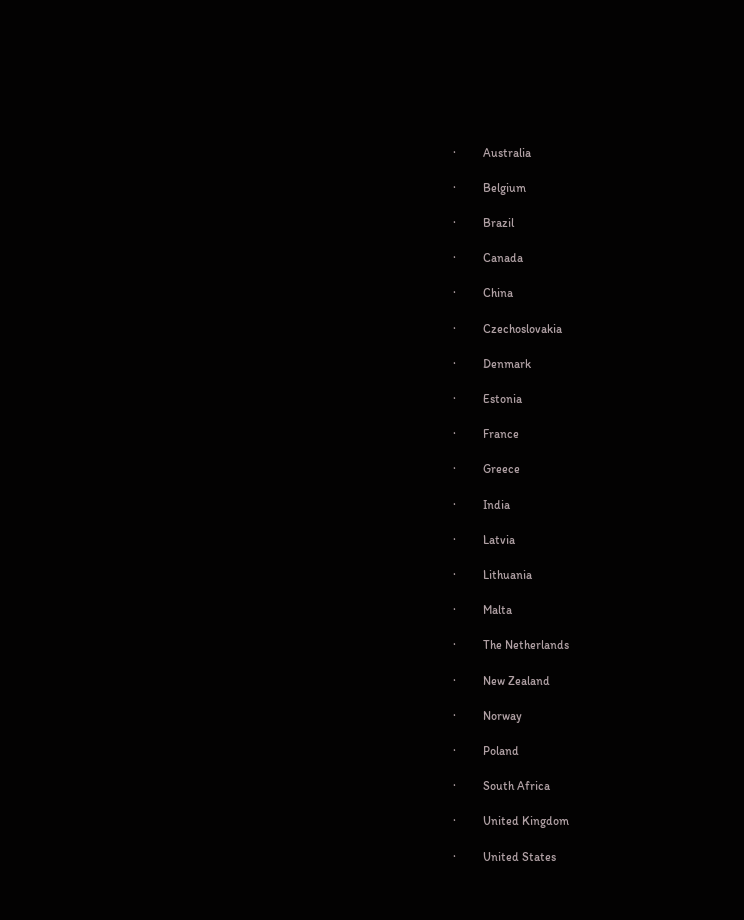·         Australia

·         Belgium

·         Brazil

·         Canada

·         China

·         Czechoslovakia

·         Denmark

·         Estonia

·         France

·         Greece

·         India

·         Latvia

·         Lithuania

·         Malta

·         The Netherlands

·         New Zealand

·         Norway

·         Poland

·         South Africa

·         United Kingdom

·         United States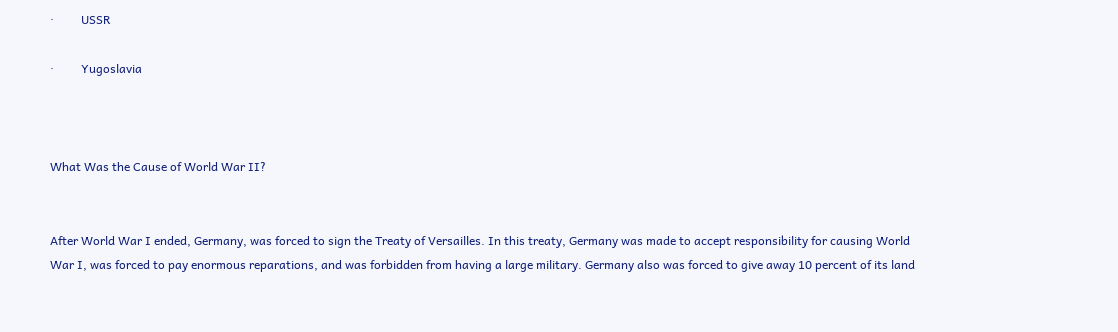·         USSR

·         Yugoslavia



What Was the Cause of World War II?


After World War I ended, Germany, was forced to sign the Treaty of Versailles. In this treaty, Germany was made to accept responsibility for causing World War I, was forced to pay enormous reparations, and was forbidden from having a large military. Germany also was forced to give away 10 percent of its land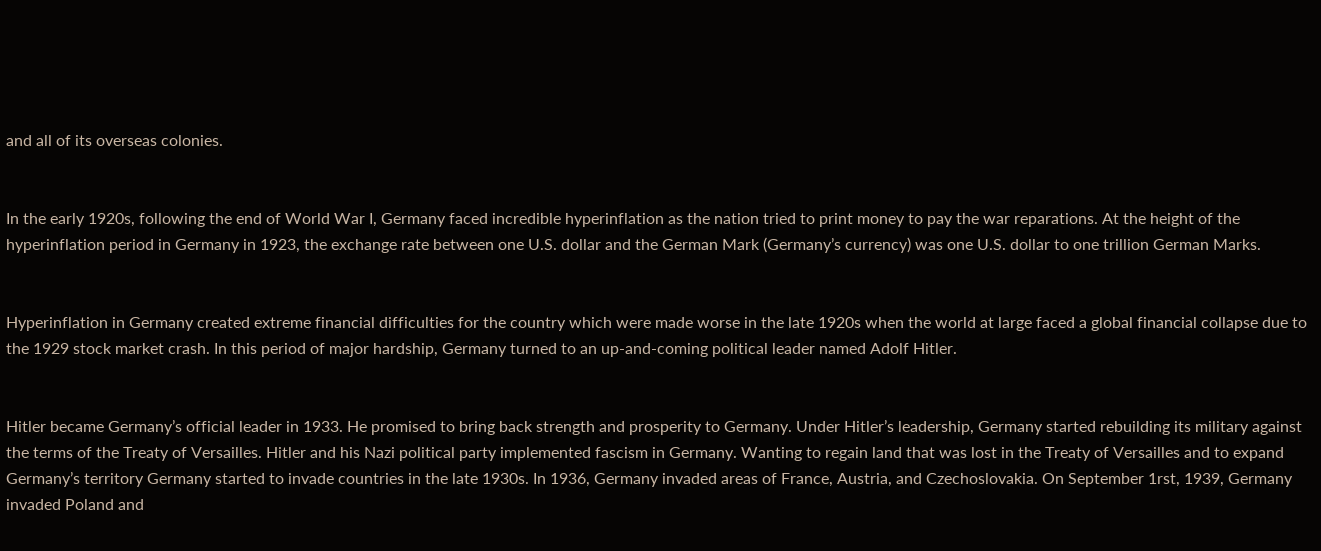and all of its overseas colonies.


In the early 1920s, following the end of World War I, Germany faced incredible hyperinflation as the nation tried to print money to pay the war reparations. At the height of the hyperinflation period in Germany in 1923, the exchange rate between one U.S. dollar and the German Mark (Germany’s currency) was one U.S. dollar to one trillion German Marks.


Hyperinflation in Germany created extreme financial difficulties for the country which were made worse in the late 1920s when the world at large faced a global financial collapse due to the 1929 stock market crash. In this period of major hardship, Germany turned to an up-and-coming political leader named Adolf Hitler.


Hitler became Germany’s official leader in 1933. He promised to bring back strength and prosperity to Germany. Under Hitler’s leadership, Germany started rebuilding its military against the terms of the Treaty of Versailles. Hitler and his Nazi political party implemented fascism in Germany. Wanting to regain land that was lost in the Treaty of Versailles and to expand Germany’s territory Germany started to invade countries in the late 1930s. In 1936, Germany invaded areas of France, Austria, and Czechoslovakia. On September 1rst, 1939, Germany invaded Poland and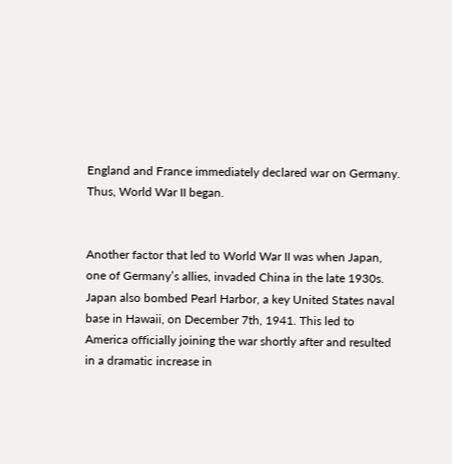England and France immediately declared war on Germany. Thus, World War II began.


Another factor that led to World War II was when Japan, one of Germany’s allies, invaded China in the late 1930s. Japan also bombed Pearl Harbor, a key United States naval base in Hawaii, on December 7th, 1941. This led to America officially joining the war shortly after and resulted in a dramatic increase in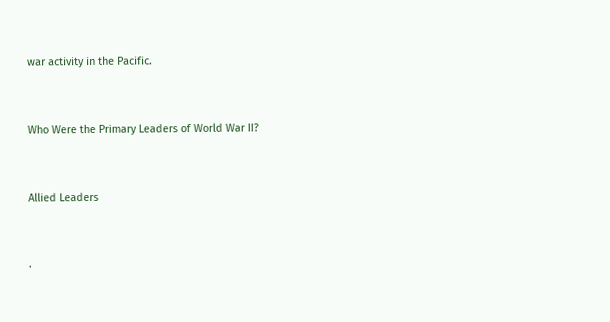war activity in the Pacific.


Who Were the Primary Leaders of World War II?


Allied Leaders


·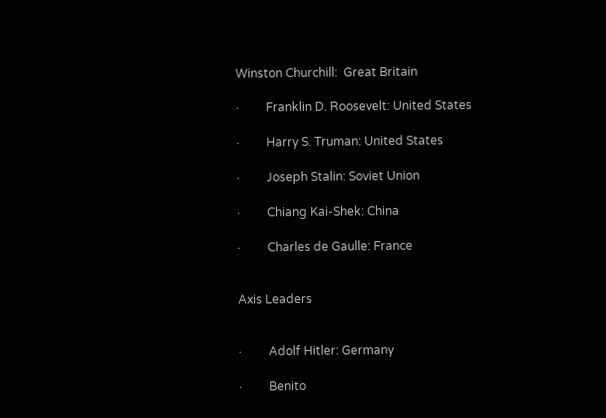Winston Churchill:  Great Britain

·         Franklin D. Roosevelt: United States

·         Harry S. Truman: United States

·         Joseph Stalin: Soviet Union

·         Chiang Kai-Shek: China

·         Charles de Gaulle: France


Axis Leaders


·         Adolf Hitler: Germany

·         Benito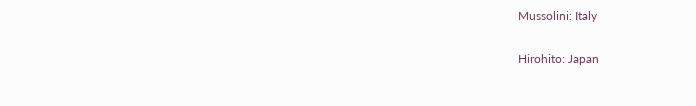Mussolini: Italy

Hirohito: Japan